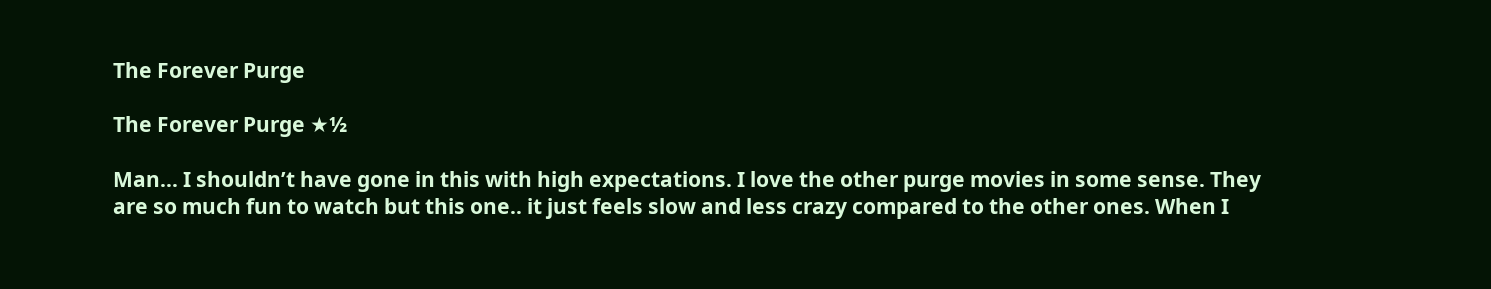The Forever Purge

The Forever Purge ★½

Man... I shouldn’t have gone in this with high expectations. I love the other purge movies in some sense. They are so much fun to watch but this one.. it just feels slow and less crazy compared to the other ones. When I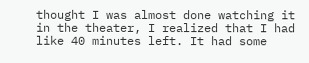thought I was almost done watching it in the theater, I realized that I had like 40 minutes left. It had some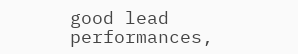good lead performances,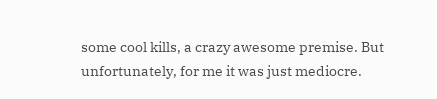some cool kills, a crazy awesome premise. But unfortunately, for me it was just mediocre.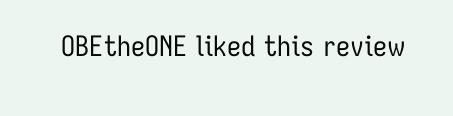OBEtheONE liked this review